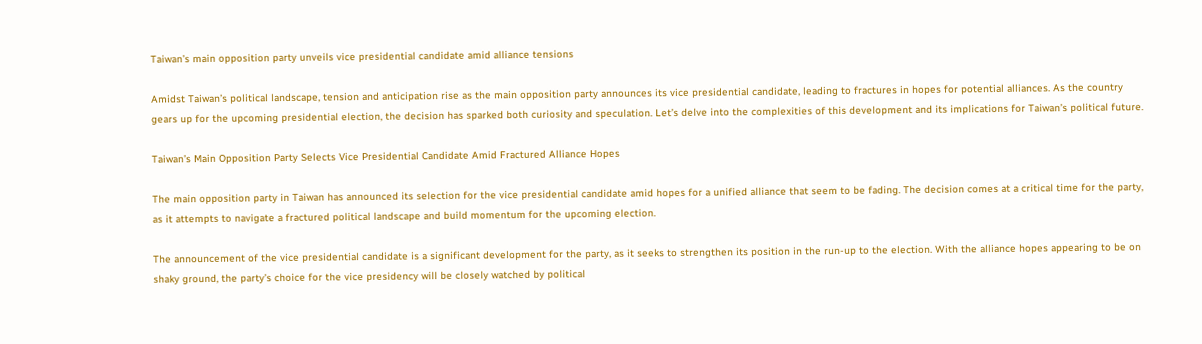Taiwan’s main opposition party unveils vice presidential candidate amid alliance tensions

Amidst Taiwan’s political landscape, tension and anticipation rise as the main opposition party announces its vice presidential candidate, leading to fractures in hopes for potential alliances. As the country gears up for the upcoming presidential election, the decision has sparked both curiosity and speculation. Let’s delve into the complexities of this development and its implications for Taiwan’s political future.

Taiwan’s Main Opposition Party Selects Vice Presidential Candidate Amid Fractured Alliance Hopes

The main opposition party in Taiwan has announced its selection for the vice presidential candidate amid hopes for a unified alliance that seem to be fading. The decision comes at a critical time for the party, as it attempts to navigate a fractured political landscape and build momentum for the upcoming election.

The announcement of the vice presidential candidate is a significant development for the party, as it seeks to strengthen its position in the run-up to the election. With the alliance hopes appearing to be on shaky ground, the party’s choice for the vice presidency will be closely watched by political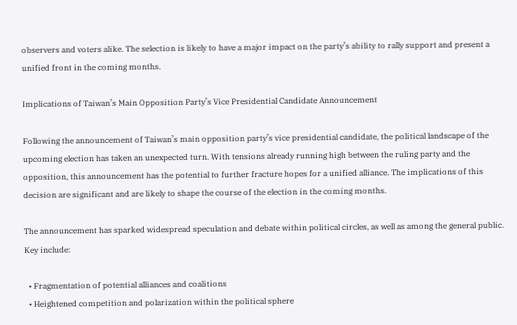observers and voters alike. The selection is likely to have a major impact on the party’s ability to rally support and present a unified front in the coming months.

Implications of Taiwan’s Main Opposition Party’s Vice Presidential Candidate Announcement

Following the announcement of Taiwan’s main opposition party’s vice presidential candidate, the political landscape of the upcoming election has taken an unexpected turn. With tensions already running high between the ruling party and the opposition, this announcement has the potential to further fracture hopes for a unified alliance. The implications of this decision are significant and are likely to shape the course of the election in the coming months.

The announcement has sparked widespread speculation and debate within political circles, as well as among the general public. Key include:

  • Fragmentation of potential alliances and coalitions
  • Heightened competition and polarization within the political sphere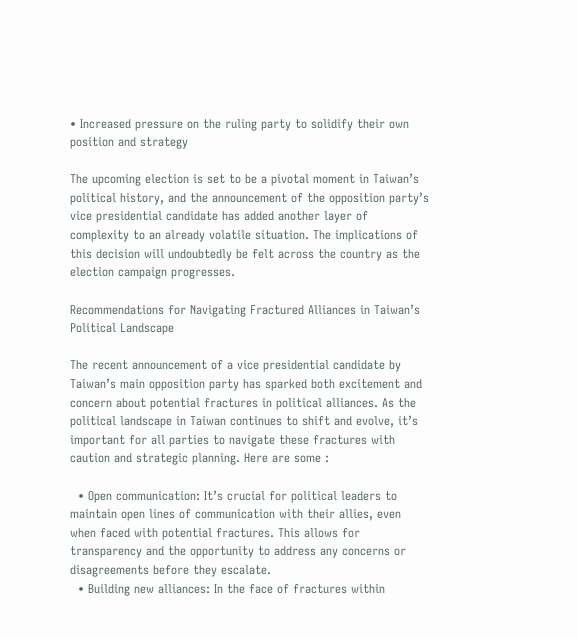• Increased pressure on the ruling party to solidify their own position and strategy

The upcoming election is set to be a pivotal moment in Taiwan’s political history, and the announcement of the opposition party’s vice presidential candidate has added another layer of complexity to an already volatile situation. The implications of this decision will undoubtedly be felt across the country as the election campaign progresses.

Recommendations for Navigating Fractured Alliances in Taiwan’s Political Landscape

The recent announcement of a vice presidential candidate by Taiwan’s main opposition party has sparked both excitement and concern about potential fractures in political alliances. As the political landscape in Taiwan continues to shift and evolve, it’s important for all parties to navigate these fractures with caution and strategic planning. Here are some :

  • Open communication: It’s crucial for political leaders to maintain open lines of communication with their allies, even when faced with potential fractures. This allows for transparency and the opportunity to address any concerns or disagreements before they escalate.
  • Building new alliances: In the face of fractures within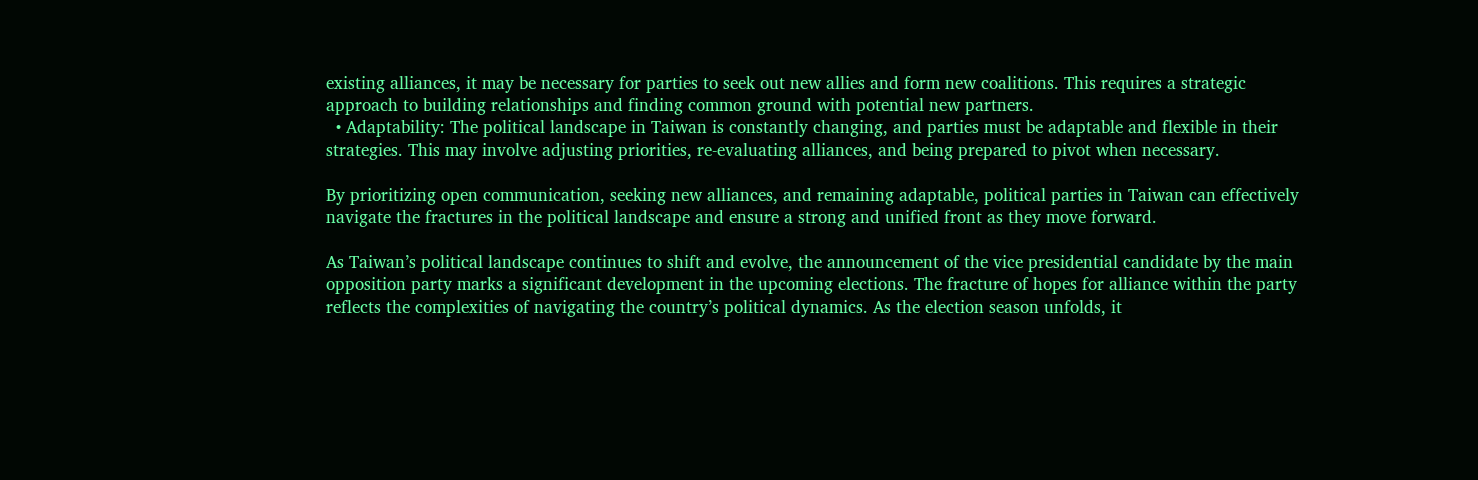existing alliances, it may be necessary for parties to seek out new allies and form new coalitions. This requires a strategic approach to building relationships and finding common ground with potential new partners.
  • Adaptability: The political landscape in Taiwan is constantly changing, and parties must be adaptable and flexible in their strategies. This may involve adjusting priorities, re-evaluating alliances, and being prepared to pivot when necessary.

By prioritizing open communication, seeking new alliances, and remaining adaptable, political parties in Taiwan can effectively navigate the fractures in the political landscape and ensure a strong and unified front as they move forward.

As Taiwan’s political landscape continues to shift and evolve, the announcement of the vice presidential candidate by the main opposition party marks a significant development in the upcoming elections. The fracture of hopes for alliance within the party reflects the complexities of navigating the country’s political dynamics. As the election season unfolds, it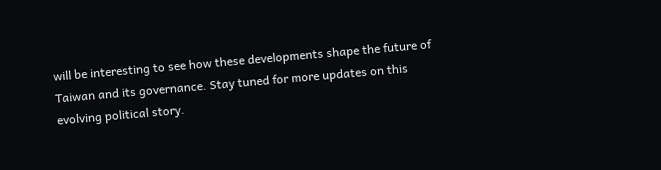will be interesting to see how these developments shape the future of Taiwan and its governance. Stay tuned for more updates on this evolving political story.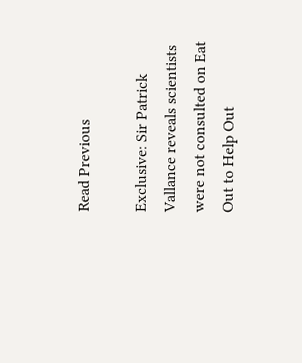Read Previous

Exclusive: Sir Patrick Vallance reveals scientists were not consulted on Eat Out to Help Out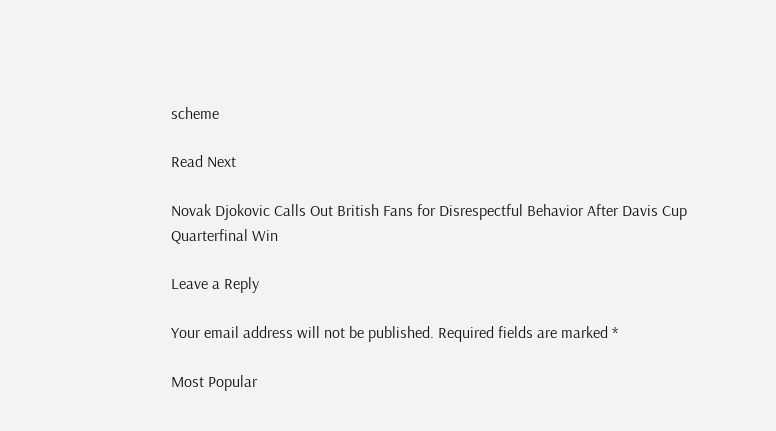scheme

Read Next

Novak Djokovic Calls Out British Fans for Disrespectful Behavior After Davis Cup Quarterfinal Win

Leave a Reply

Your email address will not be published. Required fields are marked *

Most Popular